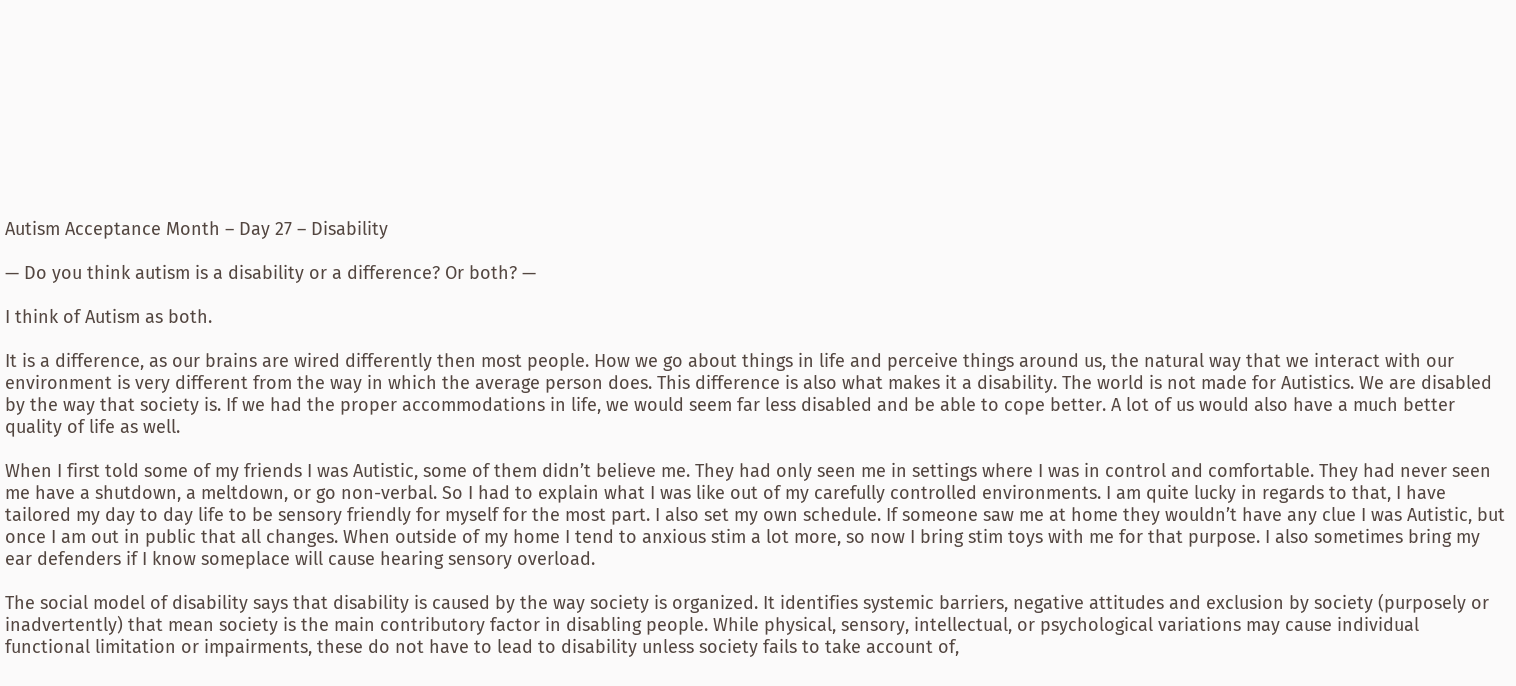Autism Acceptance Month – Day 27 – Disability

— Do you think autism is a disability or a difference? Or both? —

I think of Autism as both.

It is a difference, as our brains are wired differently then most people. How we go about things in life and perceive things around us, the natural way that we interact with our environment is very different from the way in which the average person does. This difference is also what makes it a disability. The world is not made for Autistics. We are disabled by the way that society is. If we had the proper accommodations in life, we would seem far less disabled and be able to cope better. A lot of us would also have a much better quality of life as well.

When I first told some of my friends I was Autistic, some of them didn’t believe me. They had only seen me in settings where I was in control and comfortable. They had never seen me have a shutdown, a meltdown, or go non-verbal. So I had to explain what I was like out of my carefully controlled environments. I am quite lucky in regards to that, I have tailored my day to day life to be sensory friendly for myself for the most part. I also set my own schedule. If someone saw me at home they wouldn’t have any clue I was Autistic, but once I am out in public that all changes. When outside of my home I tend to anxious stim a lot more, so now I bring stim toys with me for that purpose. I also sometimes bring my ear defenders if I know someplace will cause hearing sensory overload.

The social model of disability says that disability is caused by the way society is organized. It identifies systemic barriers, negative attitudes and exclusion by society (purposely or inadvertently) that mean society is the main contributory factor in disabling people. While physical, sensory, intellectual, or psychological variations may cause individual functional limitation or impairments, these do not have to lead to disability unless society fails to take account of,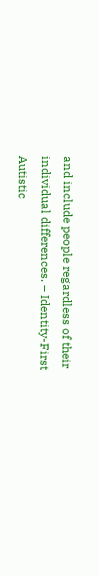and include people regardless of their individual differences. – Identity-First Autistic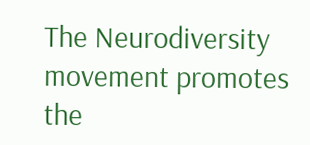The Neurodiversity movement promotes the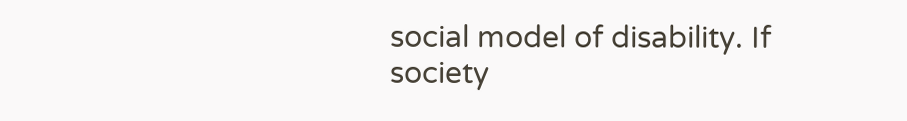social model of disability. If society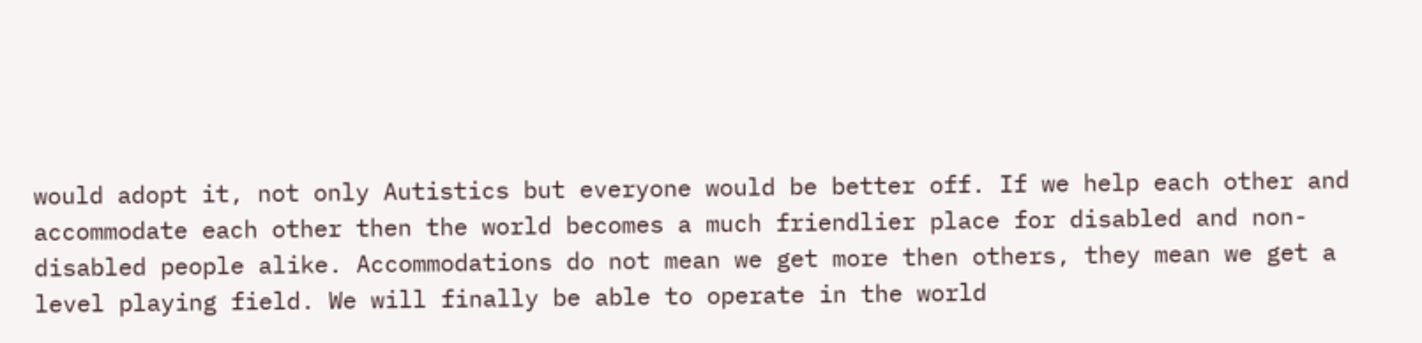would adopt it, not only Autistics but everyone would be better off. If we help each other and accommodate each other then the world becomes a much friendlier place for disabled and non-disabled people alike. Accommodations do not mean we get more then others, they mean we get a level playing field. We will finally be able to operate in the world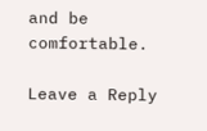and be comfortable.

Leave a Reply